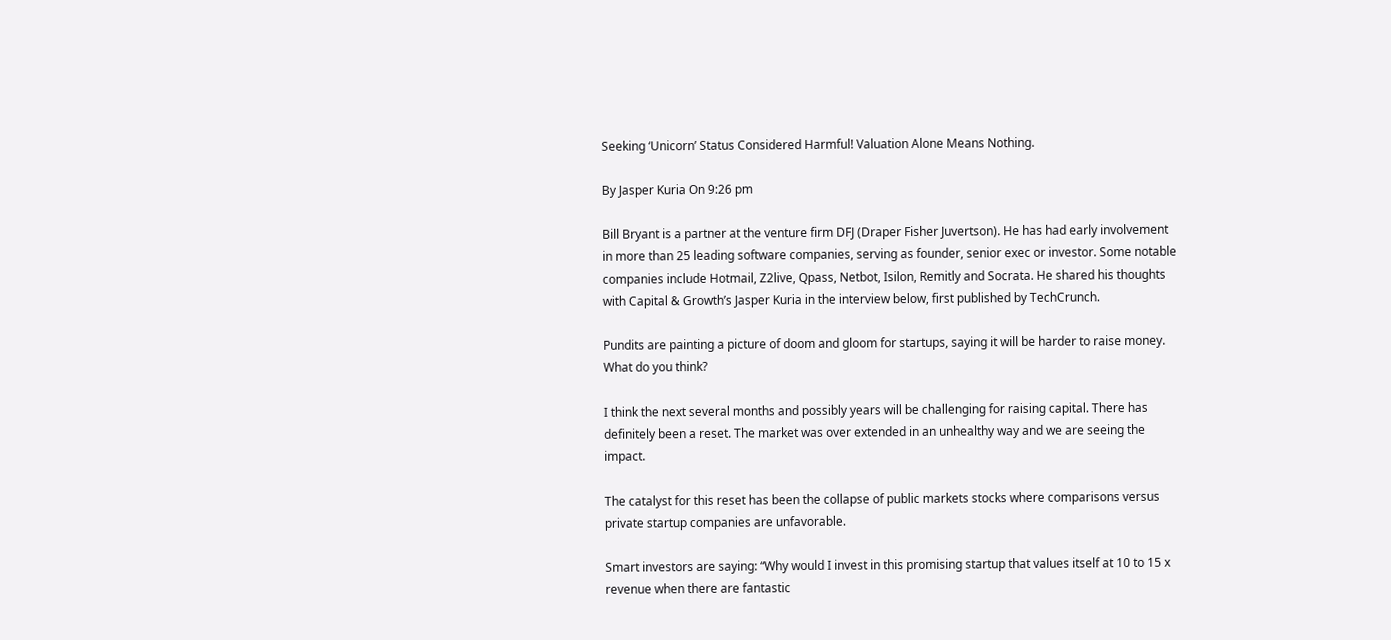Seeking ‘Unicorn’ Status Considered Harmful! Valuation Alone Means Nothing.

By Jasper Kuria On 9:26 pm

Bill Bryant is a partner at the venture firm DFJ (Draper Fisher Juvertson). He has had early involvement in more than 25 leading software companies, serving as founder, senior exec or investor. Some notable companies include Hotmail, Z2live, Qpass, Netbot, Isilon, Remitly and Socrata. He shared his thoughts with Capital & Growth’s Jasper Kuria in the interview below, first published by TechCrunch.

Pundits are painting a picture of doom and gloom for startups, saying it will be harder to raise money. What do you think?

I think the next several months and possibly years will be challenging for raising capital. There has definitely been a reset. The market was over extended in an unhealthy way and we are seeing the impact.

The catalyst for this reset has been the collapse of public markets stocks where comparisons versus private startup companies are unfavorable.

Smart investors are saying: “Why would I invest in this promising startup that values itself at 10 to 15 x revenue when there are fantastic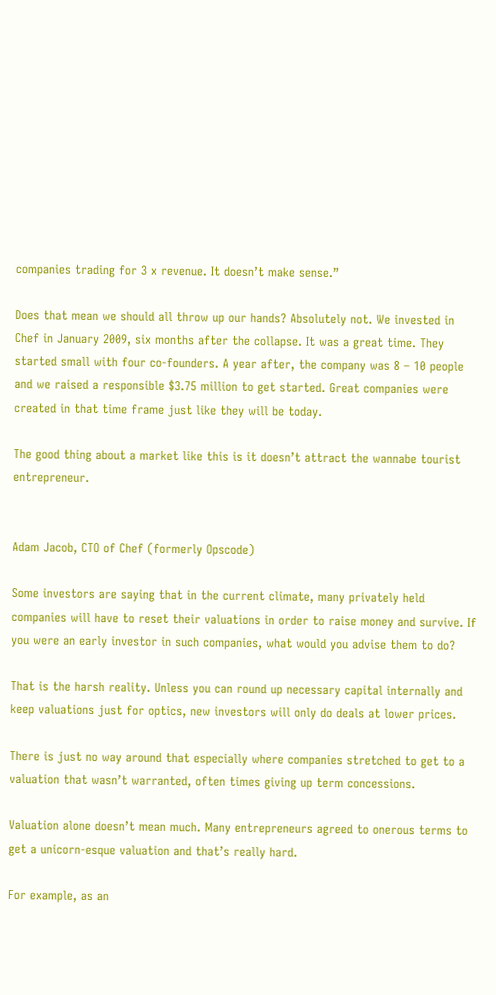companies trading for 3 x revenue. It doesn’t make sense.”

Does that mean we should all throw up our hands? Absolutely not. We invested in Chef in January 2009, six months after the collapse. It was a great time. They started small with four co-founders. A year after, the company was 8 – 10 people and we raised a responsible $3.75 million to get started. Great companies were created in that time frame just like they will be today.

The good thing about a market like this is it doesn’t attract the wannabe tourist entrepreneur.


Adam Jacob, CTO of Chef (formerly Opscode)

Some investors are saying that in the current climate, many privately held companies will have to reset their valuations in order to raise money and survive. If you were an early investor in such companies, what would you advise them to do?

That is the harsh reality. Unless you can round up necessary capital internally and keep valuations just for optics, new investors will only do deals at lower prices.

There is just no way around that especially where companies stretched to get to a valuation that wasn’t warranted, often times giving up term concessions.

Valuation alone doesn’t mean much. Many entrepreneurs agreed to onerous terms to get a unicorn-esque valuation and that’s really hard.

For example, as an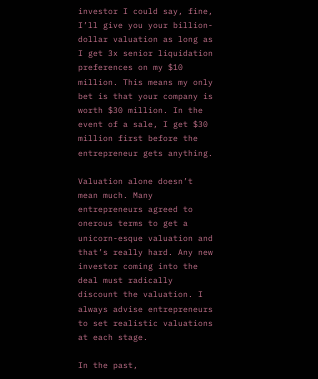investor I could say, fine, I’ll give you your billion-dollar valuation as long as I get 3x senior liquidation preferences on my $10 million. This means my only bet is that your company is worth $30 million. In the event of a sale, I get $30 million first before the entrepreneur gets anything.

Valuation alone doesn’t mean much. Many entrepreneurs agreed to onerous terms to get a unicorn-esque valuation and that’s really hard. Any new investor coming into the deal must radically discount the valuation. I always advise entrepreneurs to set realistic valuations at each stage.

In the past,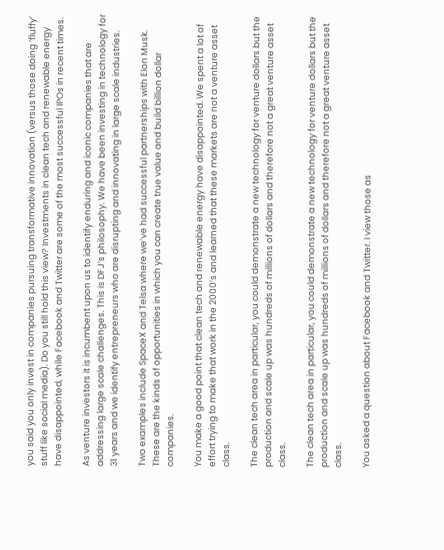you said you only invest in companies pursuing transformative innovation (versus those doing ‘fluffy’ stuff like social media). Do you still hold this view? Investments in clean tech and renewable energy have disappointed, while Facebook and Twitter are some of the most successful IPOs in recent times.

As venture investors it is incumbent upon us to identify enduring and iconic companies that are addressing large scale challenges. This is DFJ’s philosophy. We have been investing in technology for 31 years and we identify entrepreneurs who are disrupting and innovating in large scale industries.

Two examples include SpaceX and Telsa where we’ve had successful partnerships with Elon Musk. These are the kinds of opportunities in which you can create true value and build billion dollar companies.

You make a good point that clean tech and renewable energy have disappointed. We spent a lot of effort trying to make that work in the 2000’s and learned that these markets are not a venture asset class.

The clean tech area in particular, you could demonstrate a new technology for venture dollars but the production and scale up was hundreds of millions of dollars and therefore not a great venture asset class.

The clean tech area in particular, you could demonstrate a new technology for venture dollars but the production and scale up was hundreds of millions of dollars and therefore not a great venture asset class.

You asked a question about Facebook and Twitter. I view those as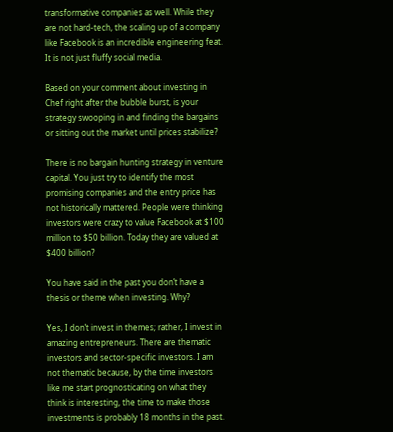transformative companies as well. While they are not hard-tech, the scaling up of a company like Facebook is an incredible engineering feat. It is not just fluffy social media.

Based on your comment about investing in Chef right after the bubble burst, is your strategy swooping in and finding the bargains or sitting out the market until prices stabilize?

There is no bargain hunting strategy in venture capital. You just try to identify the most promising companies and the entry price has not historically mattered. People were thinking investors were crazy to value Facebook at $100 million to $50 billion. Today they are valued at $400 billion?

You have said in the past you don’t have a thesis or theme when investing. Why?

Yes, I don’t invest in themes; rather, I invest in amazing entrepreneurs. There are thematic investors and sector-specific investors. I am not thematic because, by the time investors like me start prognosticating on what they think is interesting, the time to make those investments is probably 18 months in the past.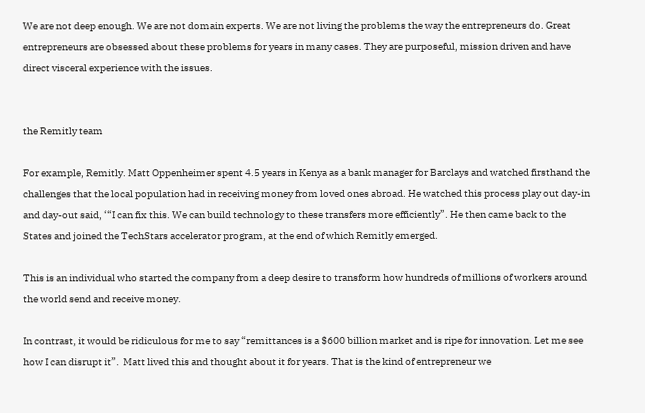We are not deep enough. We are not domain experts. We are not living the problems the way the entrepreneurs do. Great entrepreneurs are obsessed about these problems for years in many cases. They are purposeful, mission driven and have direct visceral experience with the issues.


the Remitly team

For example, Remitly. Matt Oppenheimer spent 4.5 years in Kenya as a bank manager for Barclays and watched firsthand the challenges that the local population had in receiving money from loved ones abroad. He watched this process play out day-in and day-out said, ‘“I can fix this. We can build technology to these transfers more efficiently”. He then came back to the States and joined the TechStars accelerator program, at the end of which Remitly emerged.

This is an individual who started the company from a deep desire to transform how hundreds of millions of workers around the world send and receive money.

In contrast, it would be ridiculous for me to say “remittances is a $600 billion market and is ripe for innovation. Let me see how I can disrupt it”.  Matt lived this and thought about it for years. That is the kind of entrepreneur we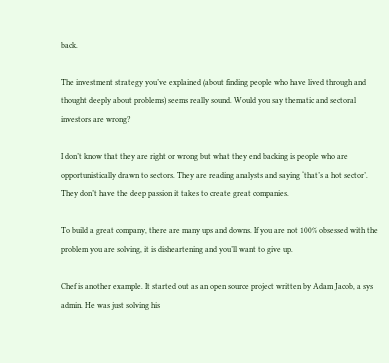back.

The investment strategy you’ve explained (about finding people who have lived through and thought deeply about problems) seems really sound. Would you say thematic and sectoral investors are wrong?

I don’t know that they are right or wrong but what they end backing is people who are opportunistically drawn to sectors. They are reading analysts and saying ‘that’s a hot sector’.  They don’t have the deep passion it takes to create great companies.

To build a great company, there are many ups and downs. If you are not 100% obsessed with the problem you are solving, it is disheartening and you’ll want to give up.

Chef is another example. It started out as an open source project written by Adam Jacob, a sys admin. He was just solving his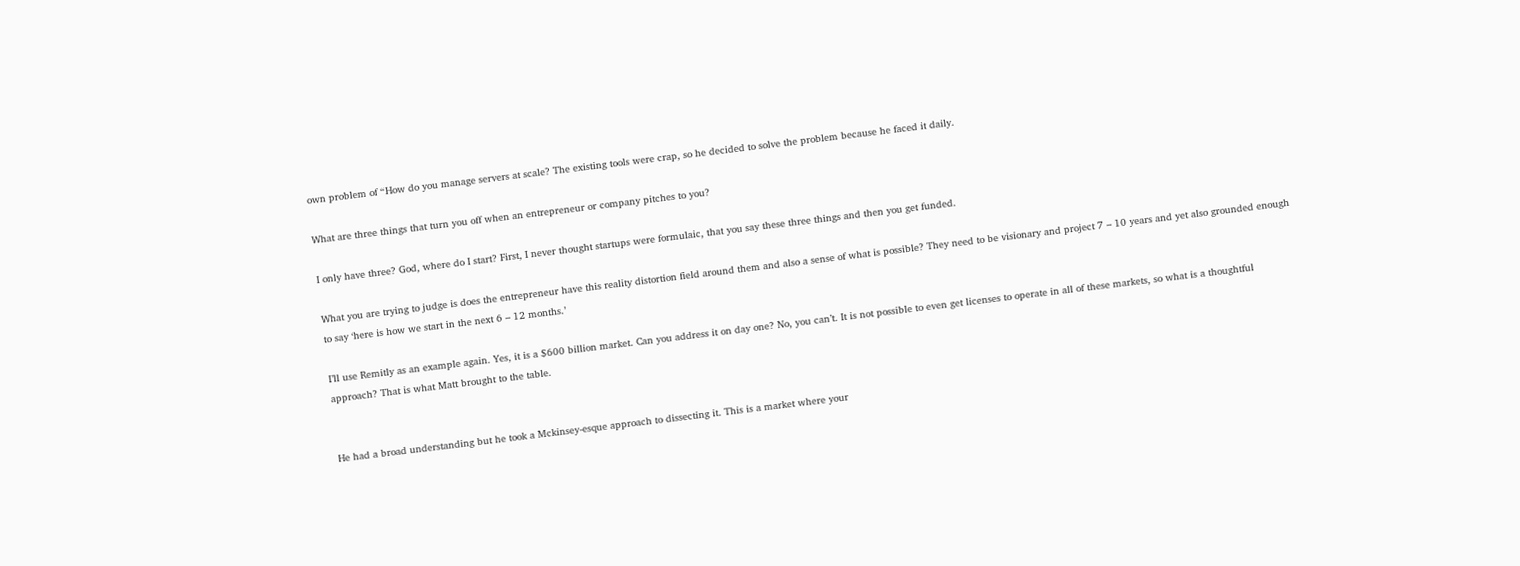own problem of “How do you manage servers at scale? The existing tools were crap, so he decided to solve the problem because he faced it daily.

What are three things that turn you off when an entrepreneur or company pitches to you?

I only have three? God, where do I start? First, I never thought startups were formulaic, that you say these three things and then you get funded.

What you are trying to judge is does the entrepreneur have this reality distortion field around them and also a sense of what is possible? They need to be visionary and project 7 – 10 years and yet also grounded enough to say ‘here is how we start in the next 6 – 12 months.’

I’ll use Remitly as an example again. Yes, it is a $600 billion market. Can you address it on day one? No, you can’t. It is not possible to even get licenses to operate in all of these markets, so what is a thoughtful approach? That is what Matt brought to the table.


He had a broad understanding but he took a Mckinsey-esque approach to dissecting it. This is a market where your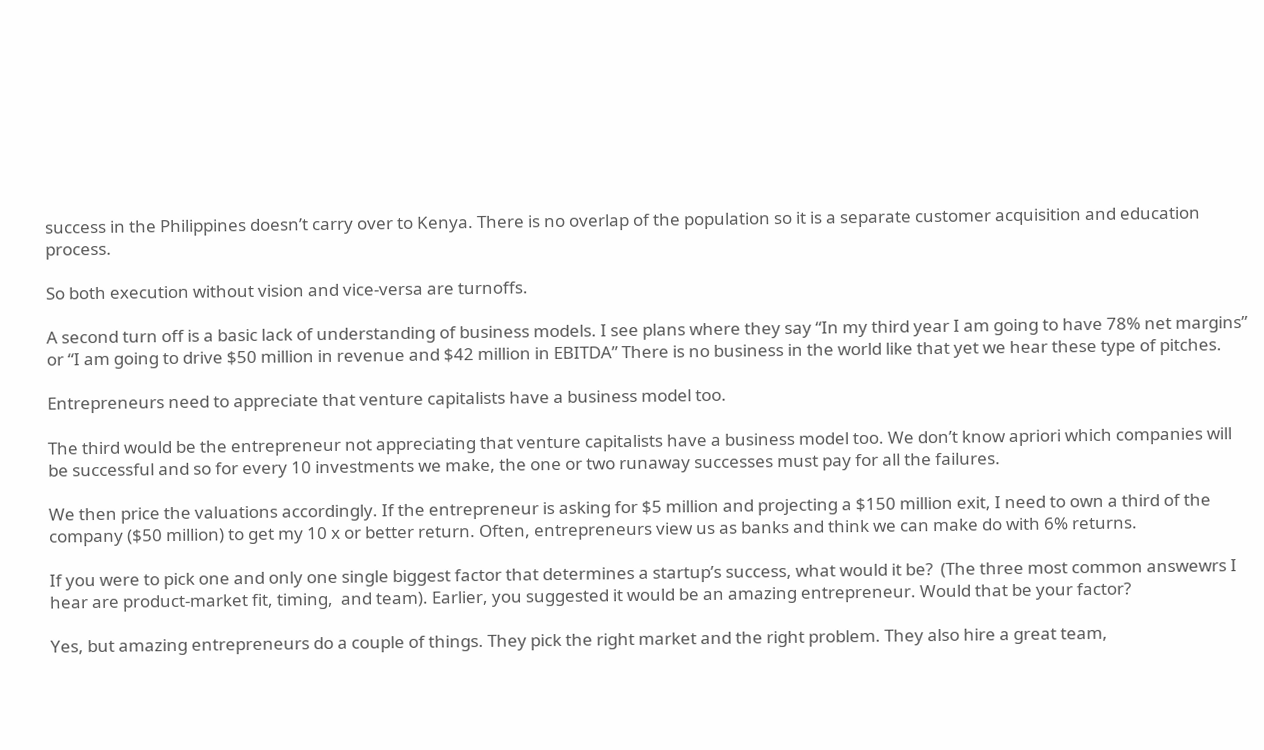success in the Philippines doesn’t carry over to Kenya. There is no overlap of the population so it is a separate customer acquisition and education process.

So both execution without vision and vice-versa are turnoffs.

A second turn off is a basic lack of understanding of business models. I see plans where they say “In my third year I am going to have 78% net margins” or “I am going to drive $50 million in revenue and $42 million in EBITDA” There is no business in the world like that yet we hear these type of pitches.

Entrepreneurs need to appreciate that venture capitalists have a business model too.

The third would be the entrepreneur not appreciating that venture capitalists have a business model too. We don’t know apriori which companies will be successful and so for every 10 investments we make, the one or two runaway successes must pay for all the failures.

We then price the valuations accordingly. If the entrepreneur is asking for $5 million and projecting a $150 million exit, I need to own a third of the company ($50 million) to get my 10 x or better return. Often, entrepreneurs view us as banks and think we can make do with 6% returns.

If you were to pick one and only one single biggest factor that determines a startup’s success, what would it be?  (The three most common answewrs I hear are product-market fit, timing,  and team). Earlier, you suggested it would be an amazing entrepreneur. Would that be your factor?

Yes, but amazing entrepreneurs do a couple of things. They pick the right market and the right problem. They also hire a great team,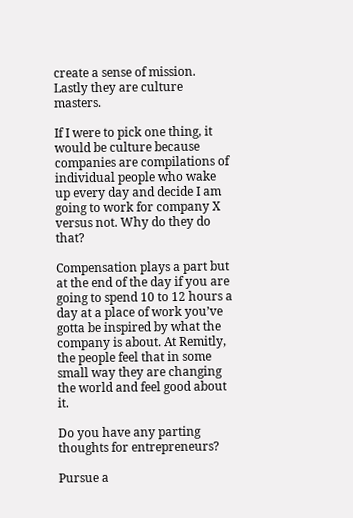create a sense of mission. Lastly they are culture masters.

If I were to pick one thing, it would be culture because companies are compilations of individual people who wake up every day and decide I am going to work for company X versus not. Why do they do that?

Compensation plays a part but at the end of the day if you are going to spend 10 to 12 hours a day at a place of work you’ve gotta be inspired by what the company is about. At Remitly, the people feel that in some small way they are changing the world and feel good about it.

Do you have any parting thoughts for entrepreneurs?

Pursue a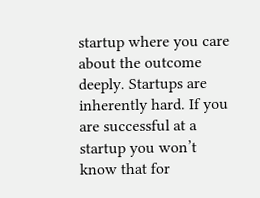startup where you care about the outcome deeply. Startups are inherently hard. If you are successful at a startup you won’t know that for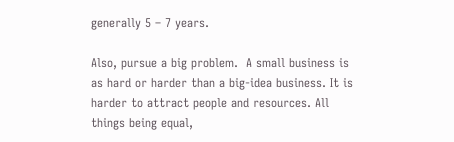generally 5 – 7 years.

Also, pursue a big problem.  A small business is as hard or harder than a big-idea business. It is harder to attract people and resources. All things being equal,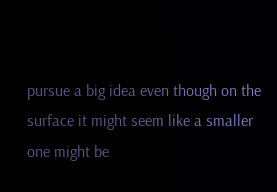pursue a big idea even though on the surface it might seem like a smaller one might be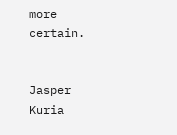more certain.


Jasper Kuria